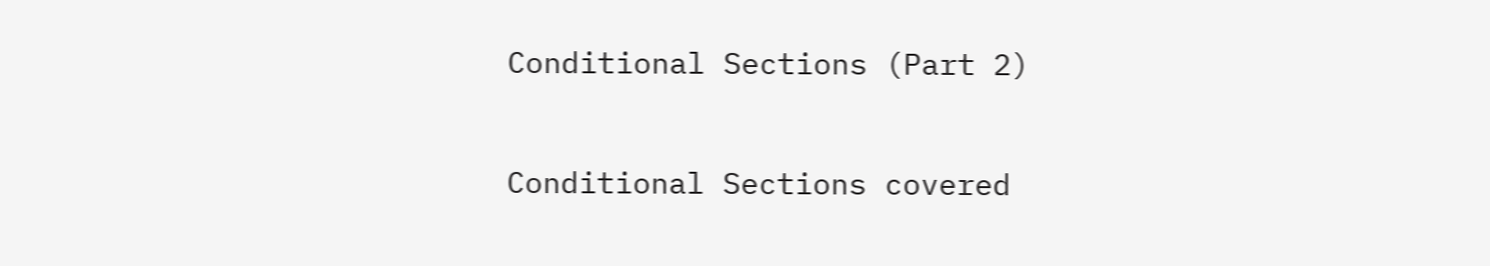Conditional Sections (Part 2)

Conditional Sections covered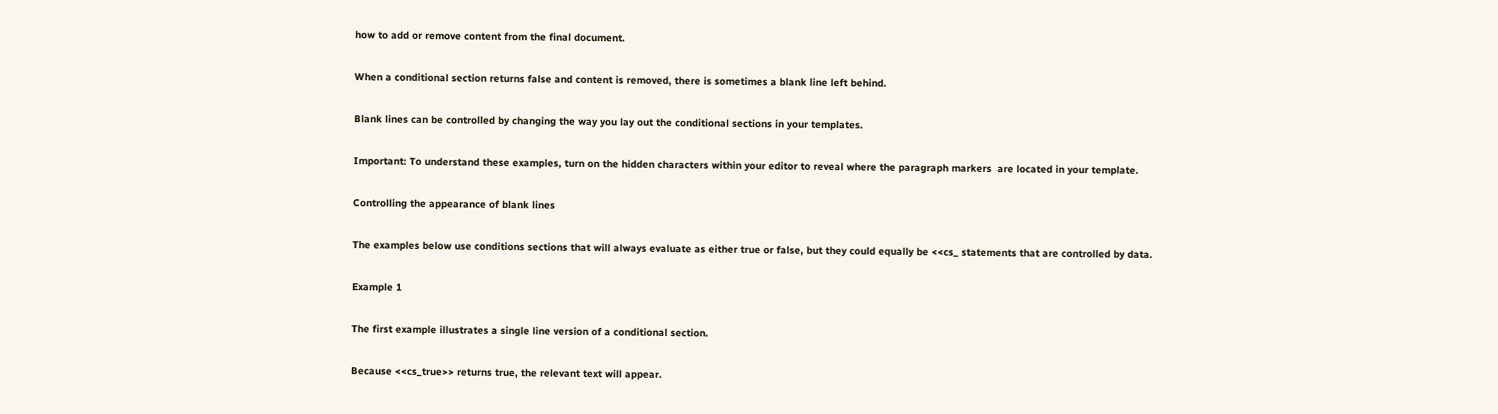how to add or remove content from the final document.

When a conditional section returns false and content is removed, there is sometimes a blank line left behind.

Blank lines can be controlled by changing the way you lay out the conditional sections in your templates.

Important: To understand these examples, turn on the hidden characters within your editor to reveal where the paragraph markers  are located in your template.

Controlling the appearance of blank lines

The examples below use conditions sections that will always evaluate as either true or false, but they could equally be <<cs_ statements that are controlled by data.

Example 1

The first example illustrates a single line version of a conditional section.

Because <<cs_true>> returns true, the relevant text will appear.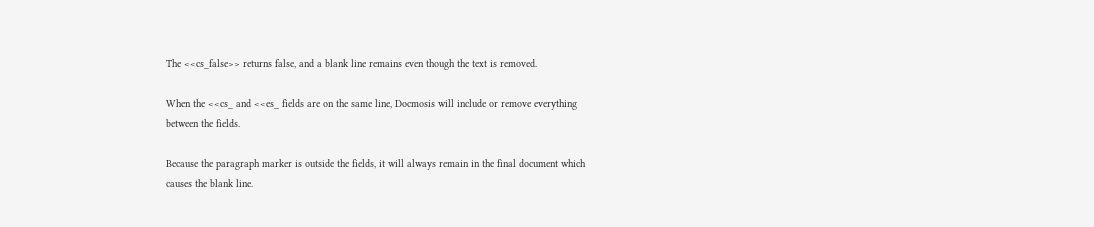The <<cs_false>> returns false, and a blank line remains even though the text is removed.

When the <<cs_ and <<es_ fields are on the same line, Docmosis will include or remove everything between the fields.

Because the paragraph marker is outside the fields, it will always remain in the final document which causes the blank line.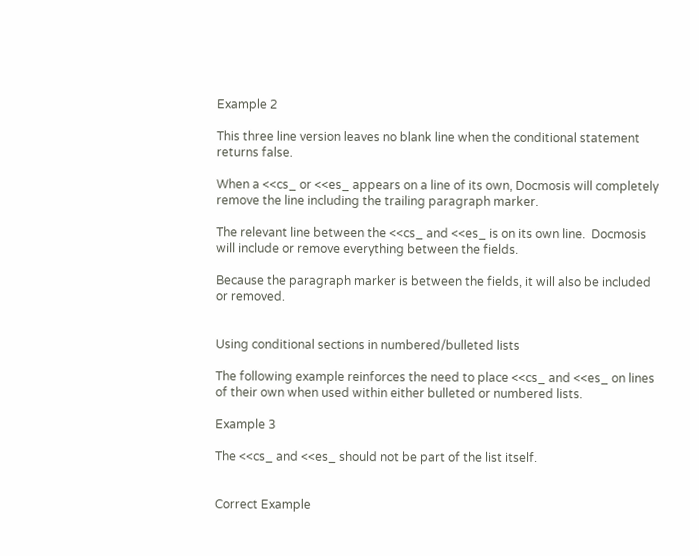Example 2

This three line version leaves no blank line when the conditional statement returns false.

When a <<cs_ or <<es_ appears on a line of its own, Docmosis will completely remove the line including the trailing paragraph marker.

The relevant line between the <<cs_ and <<es_ is on its own line.  Docmosis will include or remove everything between the fields.

Because the paragraph marker is between the fields, it will also be included or removed.


Using conditional sections in numbered/bulleted lists

The following example reinforces the need to place <<cs_ and <<es_ on lines of their own when used within either bulleted or numbered lists.

Example 3

The <<cs_ and <<es_ should not be part of the list itself.


Correct Example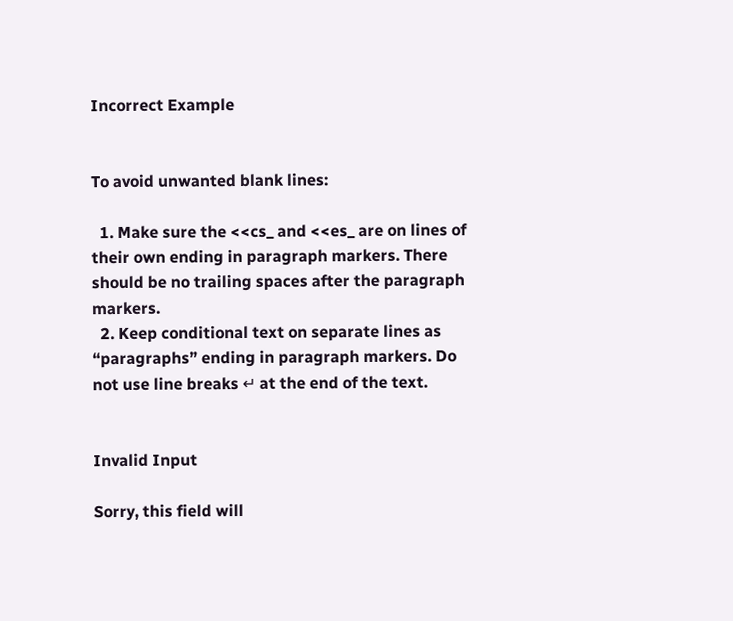Incorrect Example


To avoid unwanted blank lines:

  1. Make sure the <<cs_ and <<es_ are on lines of their own ending in paragraph markers. There should be no trailing spaces after the paragraph markers.
  2. Keep conditional text on separate lines as “paragraphs” ending in paragraph markers. Do not use line breaks ↵ at the end of the text.


Invalid Input

Sorry, this field will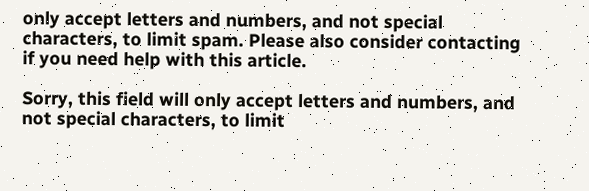only accept letters and numbers, and not special characters, to limit spam. Please also consider contacting if you need help with this article.

Sorry, this field will only accept letters and numbers, and not special characters, to limit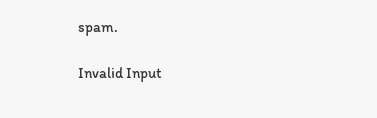spam.

Invalid Input